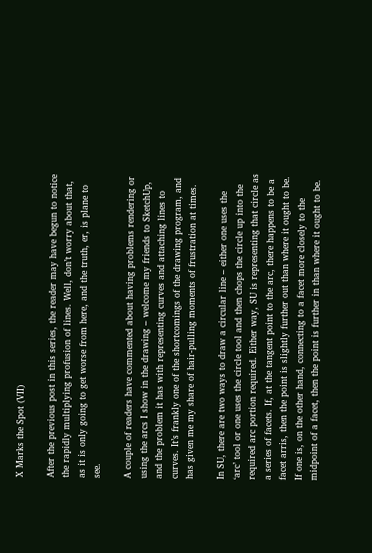X Marks the Spot (VII)

After the previous post in this series, the reader may have begun to notice the rapidly multiplying profusion of lines. Well, don’t worry about that, as it is only going to get worse from here, and the truth, er, is plane to see.

A couple of readers have commented about having problems rendering or using the arcs I show in the drawing – welcome my friends to SketchUp, and the problem it has with representing curves and attaching lines to curves. It’s frankly one of the shortcomings of the drawing program, and has given me my share of hair-pulling moments of frustration at times.

In SU, there are two ways to draw a circular line – either one uses the ‘arc’ tool or one uses the circle tool and then chops the circle up into the required arc portion required. Either way, SU is representing that circle as a series of facets. If, at the tangent point to the arc, there happens to be a facet arris, then the point is slightly further out than where it ought to be. If one is, on the other hand, connecting to a facet more closely to the midpoint of a facet, then the point is further in than where it ought to be.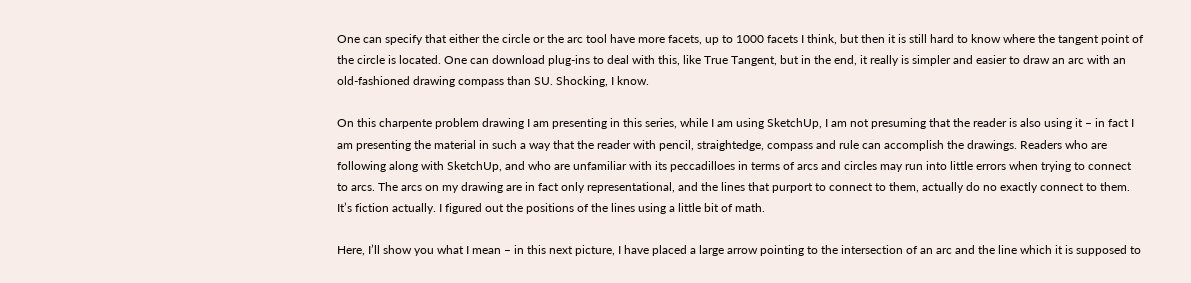One can specify that either the circle or the arc tool have more facets, up to 1000 facets I think, but then it is still hard to know where the tangent point of the circle is located. One can download plug-ins to deal with this, like True Tangent, but in the end, it really is simpler and easier to draw an arc with an old-fashioned drawing compass than SU. Shocking, I know.

On this charpente problem drawing I am presenting in this series, while I am using SketchUp, I am not presuming that the reader is also using it – in fact I am presenting the material in such a way that the reader with pencil, straightedge, compass and rule can accomplish the drawings. Readers who are following along with SketchUp, and who are unfamiliar with its peccadilloes in terms of arcs and circles may run into little errors when trying to connect to arcs. The arcs on my drawing are in fact only representational, and the lines that purport to connect to them, actually do no exactly connect to them. It’s fiction actually. I figured out the positions of the lines using a little bit of math.

Here, I’ll show you what I mean – in this next picture, I have placed a large arrow pointing to the intersection of an arc and the line which it is supposed to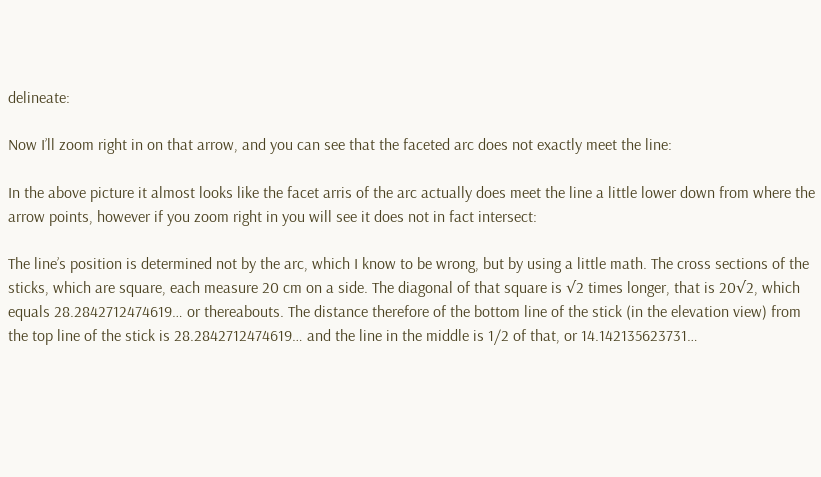delineate:

Now I’ll zoom right in on that arrow, and you can see that the faceted arc does not exactly meet the line:

In the above picture it almost looks like the facet arris of the arc actually does meet the line a little lower down from where the arrow points, however if you zoom right in you will see it does not in fact intersect:

The line’s position is determined not by the arc, which I know to be wrong, but by using a little math. The cross sections of the sticks, which are square, each measure 20 cm on a side. The diagonal of that square is √2 times longer, that is 20√2, which equals 28.2842712474619… or thereabouts. The distance therefore of the bottom line of the stick (in the elevation view) from the top line of the stick is 28.2842712474619… and the line in the middle is 1/2 of that, or 14.142135623731…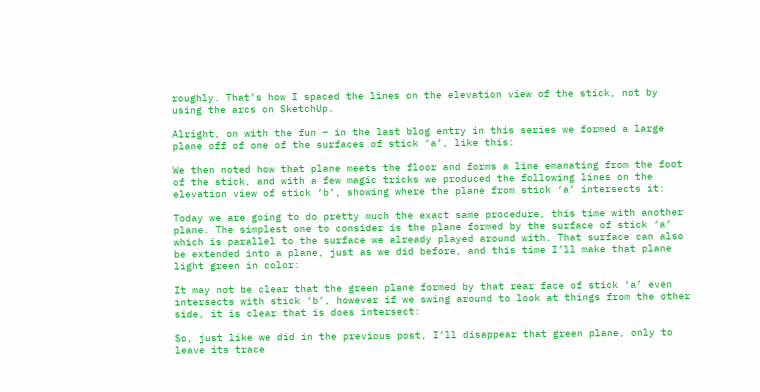roughly. That’s how I spaced the lines on the elevation view of the stick, not by using the arcs on SketchUp.

Alright, on with the fun – in the last blog entry in this series we formed a large plane off of one of the surfaces of stick ‘a’, like this:

We then noted how that plane meets the floor and forms a line emanating from the foot of the stick, and with a few magic tricks we produced the following lines on the elevation view of stick ‘b’, showing where the plane from stick ‘a’ intersects it:

Today we are going to do pretty much the exact same procedure, this time with another plane. The simplest one to consider is the plane formed by the surface of stick ‘a’ which is parallel to the surface we already played around with. That surface can also be extended into a plane, just as we did before, and this time I’ll make that plane light green in color:

It may not be clear that the green plane formed by that rear face of stick ‘a’ even intersects with stick ‘b’, however if we swing around to look at things from the other side, it is clear that is does intersect:

So, just like we did in the previous post, I’ll disappear that green plane, only to leave its trace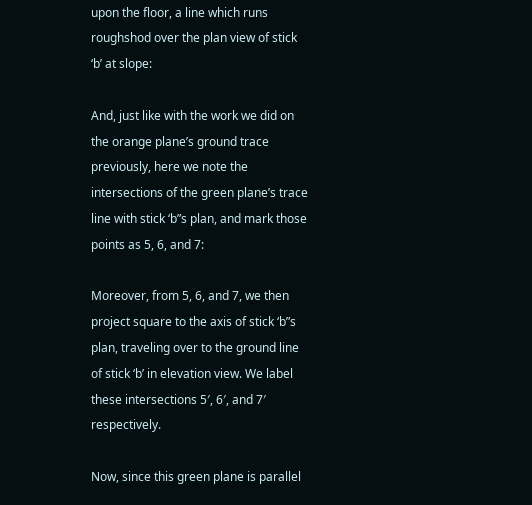upon the floor, a line which runs roughshod over the plan view of stick ‘b’ at slope:

And, just like with the work we did on the orange plane’s ground trace previously, here we note the intersections of the green plane’s trace line with stick ‘b”s plan, and mark those points as 5, 6, and 7:

Moreover, from 5, 6, and 7, we then project square to the axis of stick ‘b”s plan, traveling over to the ground line of stick ‘b’ in elevation view. We label these intersections 5′, 6′, and 7′ respectively.

Now, since this green plane is parallel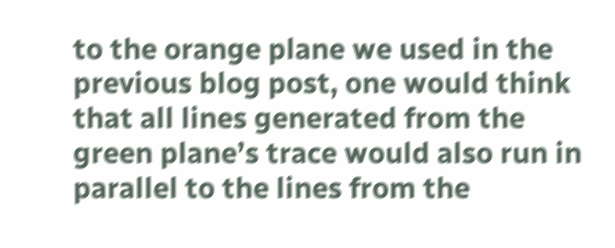to the orange plane we used in the previous blog post, one would think that all lines generated from the green plane’s trace would also run in parallel to the lines from the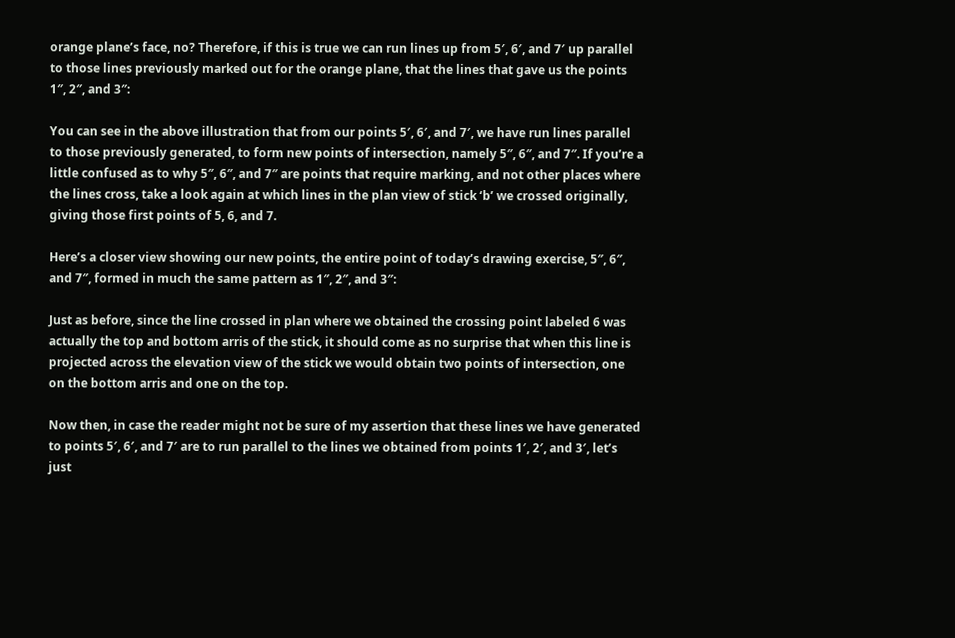orange plane’s face, no? Therefore, if this is true we can run lines up from 5′, 6′, and 7′ up parallel to those lines previously marked out for the orange plane, that the lines that gave us the points 1″, 2″, and 3″:

You can see in the above illustration that from our points 5′, 6′, and 7′, we have run lines parallel to those previously generated, to form new points of intersection, namely 5″, 6″, and 7″. If you’re a little confused as to why 5″, 6″, and 7″ are points that require marking, and not other places where the lines cross, take a look again at which lines in the plan view of stick ‘b’ we crossed originally, giving those first points of 5, 6, and 7.

Here’s a closer view showing our new points, the entire point of today’s drawing exercise, 5″, 6″, and 7″, formed in much the same pattern as 1″, 2″, and 3″:

Just as before, since the line crossed in plan where we obtained the crossing point labeled 6 was actually the top and bottom arris of the stick, it should come as no surprise that when this line is projected across the elevation view of the stick we would obtain two points of intersection, one on the bottom arris and one on the top.

Now then, in case the reader might not be sure of my assertion that these lines we have generated to points 5′, 6′, and 7′ are to run parallel to the lines we obtained from points 1′, 2′, and 3′, let’s just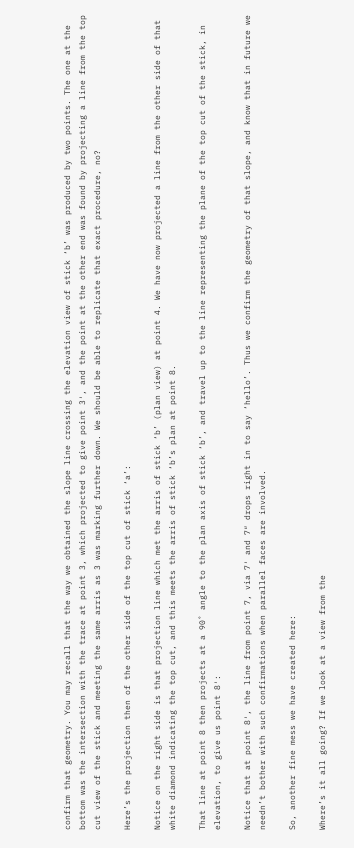confirm that geometry. You may recall that the way we obtained the slope line crossing the elevation view of stick ‘b’ was produced by two points. The one at the bottom was the intersection with the trace at point 3, which projected to give point 3′, and the point at the other end was found by projecting a line from the top cut view of the stick and meeting the same arris as 3 was marking further down. We should be able to replicate that exact procedure, no?

Here’s the projection then of the other side of the top cut of stick ‘a’:

Notice on the right side is that projection line which met the arris of stick ‘b’ (plan view) at point 4. We have now projected a line from the other side of that white diamond indicating the top cut, and this meets the arris of stick ‘b’s plan at point 8.

That line at point 8 then projects at a 90˚ angle to the plan axis of stick ‘b’, and travel up to the line representing the plane of the top cut of the stick, in elevation, to give us point 8′:

Notice that at point 8′, the line from point 7, via 7′ and 7″ drops right in to say ‘hello’. Thus we confirm the geometry of that slope, and know that in future we needn’t bother with such confirmations when parallel faces are involved.

So, another fine mess we have created here:

Where’s it all going? If we look at a view from the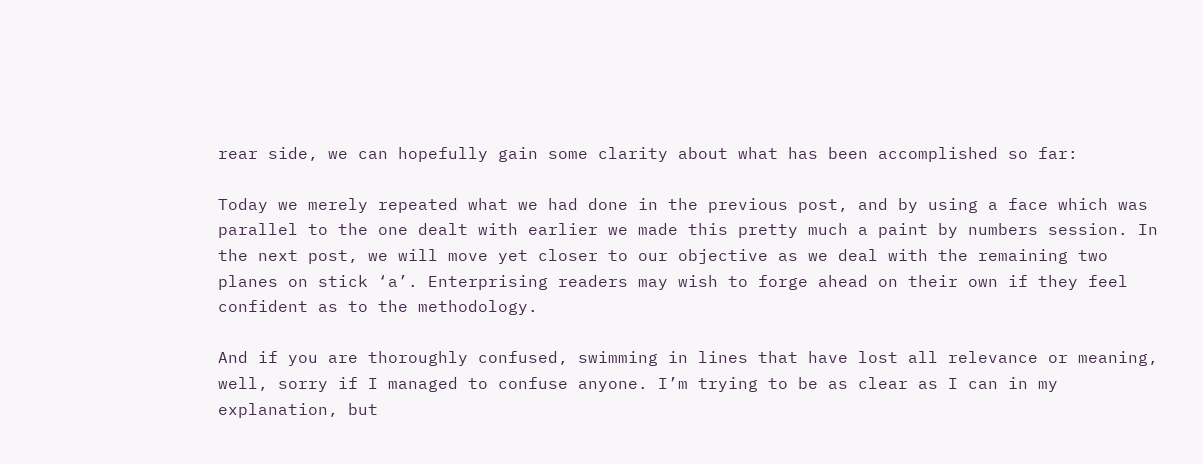rear side, we can hopefully gain some clarity about what has been accomplished so far:

Today we merely repeated what we had done in the previous post, and by using a face which was parallel to the one dealt with earlier we made this pretty much a paint by numbers session. In the next post, we will move yet closer to our objective as we deal with the remaining two planes on stick ‘a’. Enterprising readers may wish to forge ahead on their own if they feel confident as to the methodology.

And if you are thoroughly confused, swimming in lines that have lost all relevance or meaning, well, sorry if I managed to confuse anyone. I’m trying to be as clear as I can in my explanation, but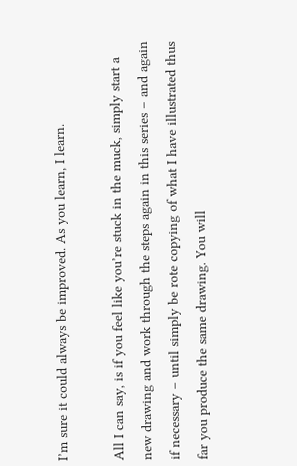I’m sure it could always be improved. As you learn, I learn.

All I can say, is if you feel like you’re stuck in the muck, simply start a new drawing and work through the steps again in this series – and again if necessary – until simply be rote copying of what I have illustrated thus far you produce the same drawing. You will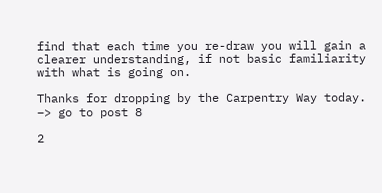find that each time you re-draw you will gain a clearer understanding, if not basic familiarity with what is going on.

Thanks for dropping by the Carpentry Way today. –> go to post 8

2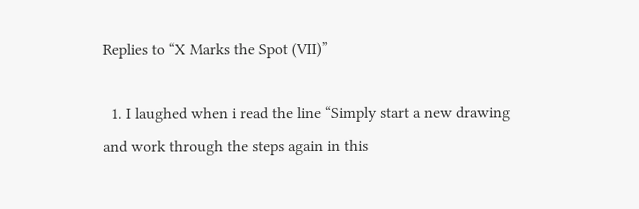Replies to “X Marks the Spot (VII)”

  1. I laughed when i read the line “Simply start a new drawing and work through the steps again in this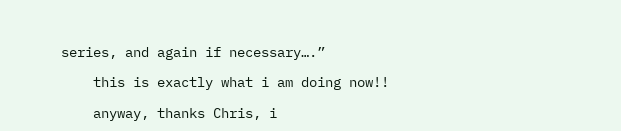series, and again if necessary….”

    this is exactly what i am doing now!!

    anyway, thanks Chris, i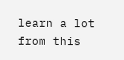learn a lot from this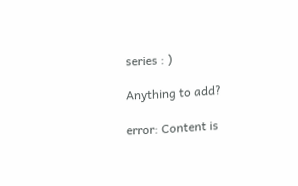series : )

Anything to add?

error: Content is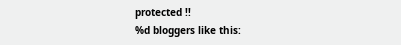protected !!
%d bloggers like this: